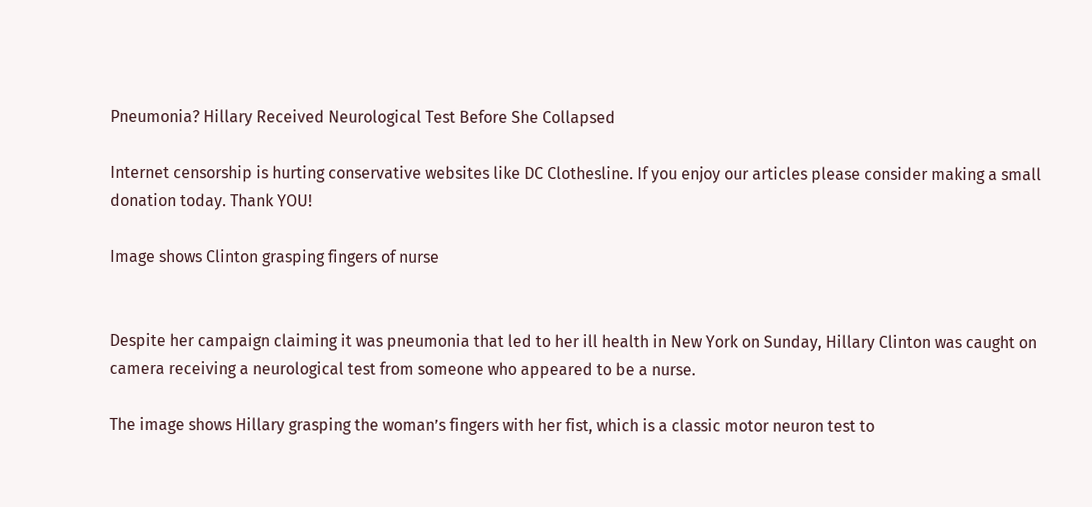Pneumonia? Hillary Received Neurological Test Before She Collapsed

Internet censorship is hurting conservative websites like DC Clothesline. If you enjoy our articles please consider making a small donation today. Thank YOU!

Image shows Clinton grasping fingers of nurse


Despite her campaign claiming it was pneumonia that led to her ill health in New York on Sunday, Hillary Clinton was caught on camera receiving a neurological test from someone who appeared to be a nurse.

The image shows Hillary grasping the woman’s fingers with her fist, which is a classic motor neuron test to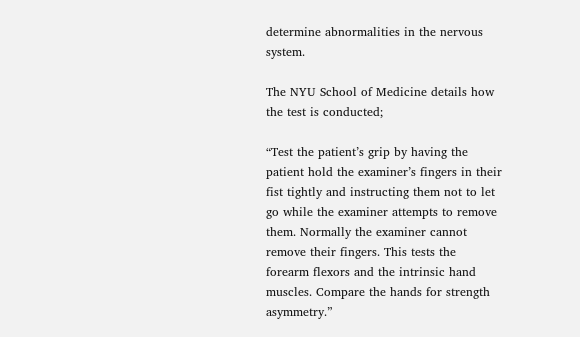determine abnormalities in the nervous system.

The NYU School of Medicine details how the test is conducted;

“Test the patient’s grip by having the patient hold the examiner’s fingers in their fist tightly and instructing them not to let go while the examiner attempts to remove them. Normally the examiner cannot remove their fingers. This tests the forearm flexors and the intrinsic hand muscles. Compare the hands for strength asymmetry.”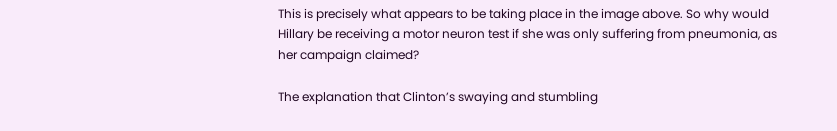This is precisely what appears to be taking place in the image above. So why would Hillary be receiving a motor neuron test if she was only suffering from pneumonia, as her campaign claimed?

The explanation that Clinton’s swaying and stumbling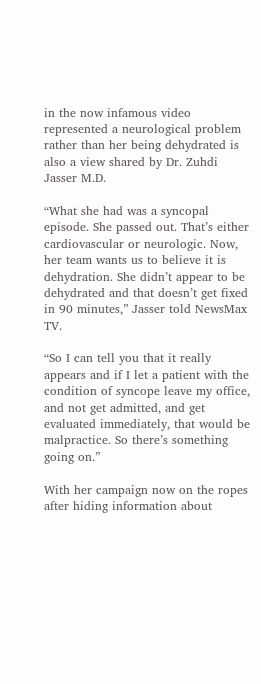in the now infamous video represented a neurological problem rather than her being dehydrated is also a view shared by Dr. Zuhdi Jasser M.D.

“What she had was a syncopal episode. She passed out. That’s either cardiovascular or neurologic. Now, her team wants us to believe it is dehydration. She didn’t appear to be dehydrated and that doesn’t get fixed in 90 minutes,” Jasser told NewsMax TV.

“So I can tell you that it really appears and if I let a patient with the condition of syncope leave my office, and not get admitted, and get evaluated immediately, that would be malpractice. So there’s something going on.”

With her campaign now on the ropes after hiding information about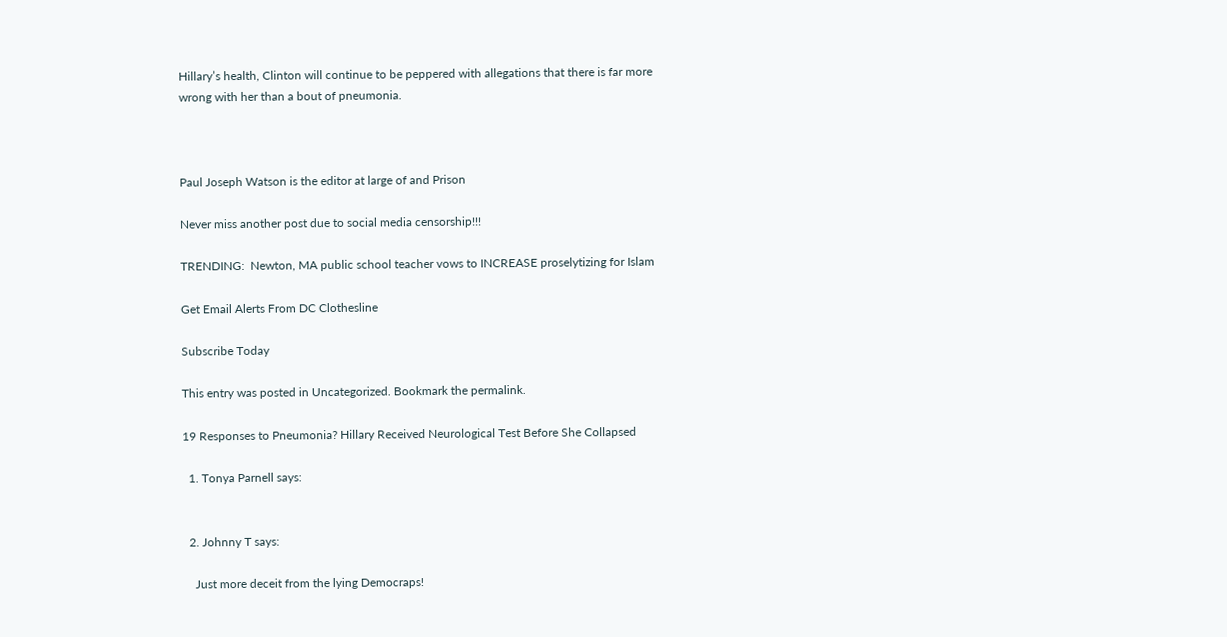Hillary’s health, Clinton will continue to be peppered with allegations that there is far more wrong with her than a bout of pneumonia.



Paul Joseph Watson is the editor at large of and Prison

Never miss another post due to social media censorship!!!

TRENDING:  Newton, MA public school teacher vows to INCREASE proselytizing for Islam

Get Email Alerts From DC Clothesline

Subscribe Today

This entry was posted in Uncategorized. Bookmark the permalink.

19 Responses to Pneumonia? Hillary Received Neurological Test Before She Collapsed

  1. Tonya Parnell says:


  2. Johnny T says:

    Just more deceit from the lying Democraps!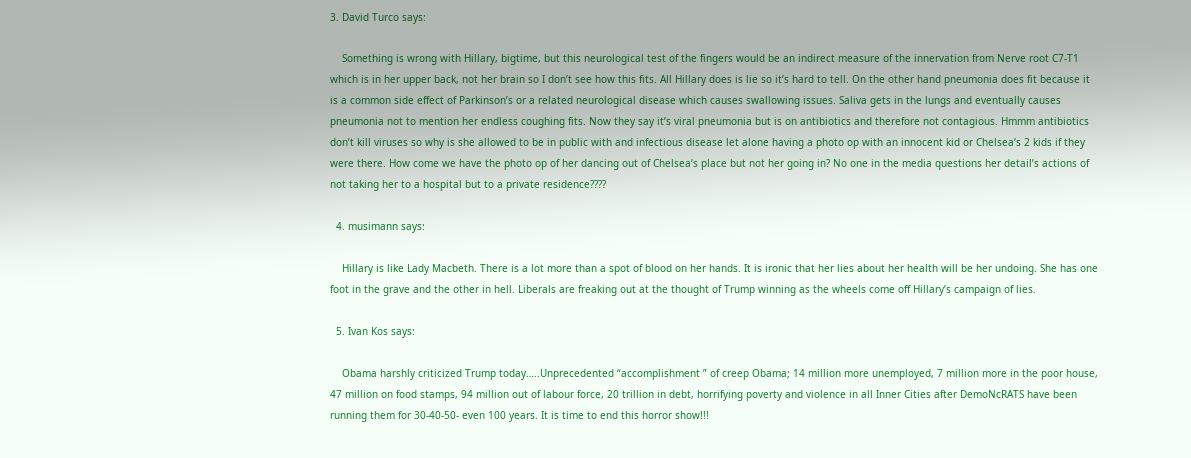3. David Turco says:

    Something is wrong with Hillary, bigtime, but this neurological test of the fingers would be an indirect measure of the innervation from Nerve root C7-T1 which is in her upper back, not her brain so I don’t see how this fits. All Hillary does is lie so it’s hard to tell. On the other hand pneumonia does fit because it is a common side effect of Parkinson’s or a related neurological disease which causes swallowing issues. Saliva gets in the lungs and eventually causes pneumonia not to mention her endless coughing fits. Now they say it’s viral pneumonia but is on antibiotics and therefore not contagious. Hmmm antibiotics don’t kill viruses so why is she allowed to be in public with and infectious disease let alone having a photo op with an innocent kid or Chelsea’s 2 kids if they were there. How come we have the photo op of her dancing out of Chelsea’s place but not her going in? No one in the media questions her detail’s actions of not taking her to a hospital but to a private residence????

  4. musimann says:

    Hillary is like Lady Macbeth. There is a lot more than a spot of blood on her hands. It is ironic that her lies about her health will be her undoing. She has one foot in the grave and the other in hell. Liberals are freaking out at the thought of Trump winning as the wheels come off Hillary’s campaign of lies.

  5. Ivan Kos says:

    Obama harshly criticized Trump today…..Unprecedented “accomplishment ” of creep Obama; 14 million more unemployed, 7 million more in the poor house, 47 million on food stamps, 94 million out of labour force, 20 trillion in debt, horrifying poverty and violence in all Inner Cities after DemoNcRATS have been running them for 30-40-50- even 100 years. It is time to end this horror show!!!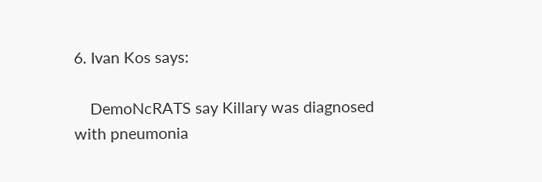6. Ivan Kos says:

    DemoNcRATS say Killary was diagnosed with pneumonia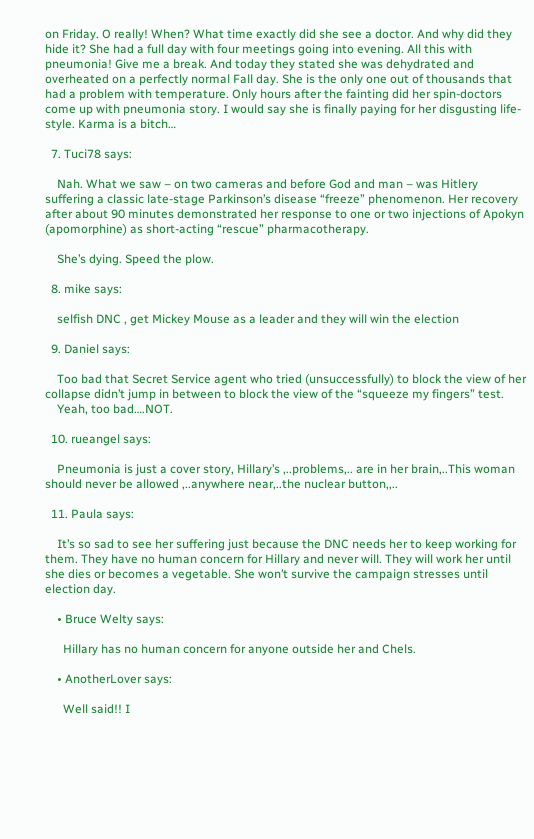on Friday. O really! When? What time exactly did she see a doctor. And why did they hide it? She had a full day with four meetings going into evening. All this with pneumonia! Give me a break. And today they stated she was dehydrated and overheated on a perfectly normal Fall day. She is the only one out of thousands that had a problem with temperature. Only hours after the fainting did her spin-doctors come up with pneumonia story. I would say she is finally paying for her disgusting life-style. Karma is a bitch…

  7. Tuci78 says:

    Nah. What we saw – on two cameras and before God and man – was Hitlery suffering a classic late-stage Parkinson’s disease “freeze” phenomenon. Her recovery after about 90 minutes demonstrated her response to one or two injections of Apokyn (apomorphine) as short-acting “rescue” pharmacotherapy.

    She’s dying. Speed the plow.

  8. mike says:

    selfish DNC , get Mickey Mouse as a leader and they will win the election

  9. Daniel says:

    Too bad that Secret Service agent who tried (unsuccessfully) to block the view of her collapse didn’t jump in between to block the view of the “squeeze my fingers” test.
    Yeah, too bad….NOT.

  10. rueangel says:

    Pneumonia is just a cover story, Hillary’s ,..problems,.. are in her brain,..This woman should never be allowed ,..anywhere near,..the nuclear button,,..

  11. Paula says:

    It’s so sad to see her suffering just because the DNC needs her to keep working for them. They have no human concern for Hillary and never will. They will work her until she dies or becomes a vegetable. She won’t survive the campaign stresses until election day.

    • Bruce Welty says:

      Hillary has no human concern for anyone outside her and Chels.

    • AnotherLover says:

      Well said!! I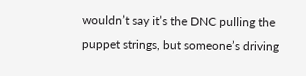wouldn’t say it’s the DNC pulling the puppet strings, but someone’s driving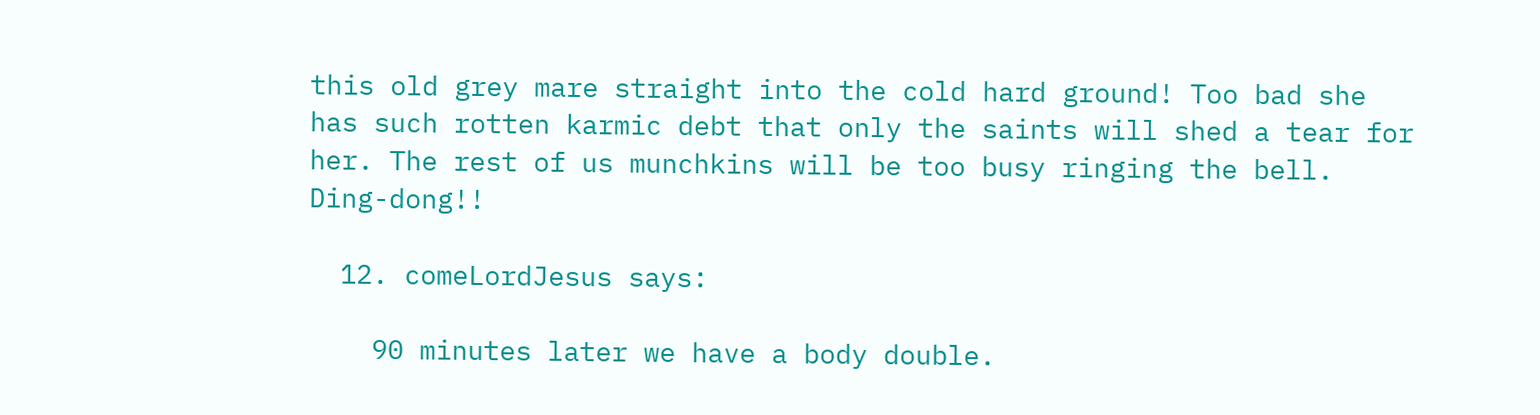this old grey mare straight into the cold hard ground! Too bad she has such rotten karmic debt that only the saints will shed a tear for her. The rest of us munchkins will be too busy ringing the bell. Ding-dong!!

  12. comeLordJesus says:

    90 minutes later we have a body double.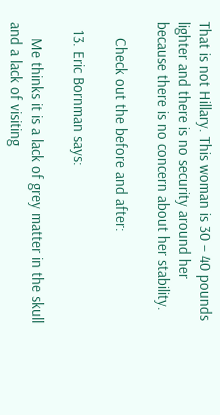That is not Hillary. This woman is 30 – 40 pounds lighter and there is no security around her because there is no concern about her stability.

    Check out the before and after:

  13. Eric Bornman says:

    Me thinks it is a lack of grey matter in the skull and a lack of visiting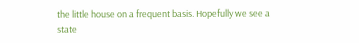the little house on a frequent basis. Hopefully we see a state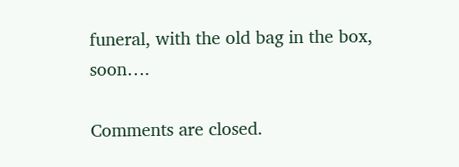funeral, with the old bag in the box, soon….

Comments are closed.